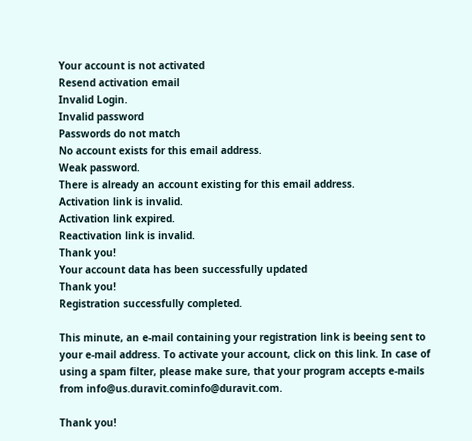Your account is not activated
Resend activation email
Invalid Login.
Invalid password
Passwords do not match
No account exists for this email address.
Weak password.
There is already an account existing for this email address.
Activation link is invalid.
Activation link expired.
Reactivation link is invalid.
Thank you!
Your account data has been successfully updated
Thank you!
Registration successfully completed.

This minute, an e-mail containing your registration link is beeing sent to your e-mail address. To activate your account, click on this link. In case of using a spam filter, please make sure, that your program accepts e-mails from info@us.duravit.cominfo@duravit.com.

Thank you!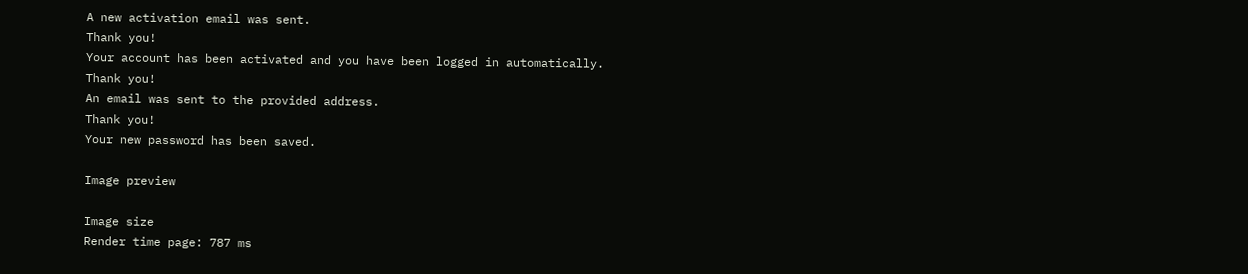A new activation email was sent.
Thank you!
Your account has been activated and you have been logged in automatically.
Thank you!
An email was sent to the provided address.
Thank you!
Your new password has been saved.

Image preview

Image size
Render time page: 787 ms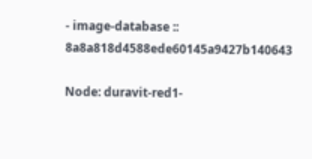- image-database :: 8a8a818d4588ede60145a9427b140643

Node: duravit-red1-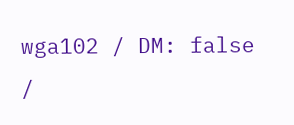wga102 / DM: false /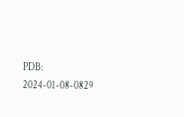PDB: 2024-01-08-0829